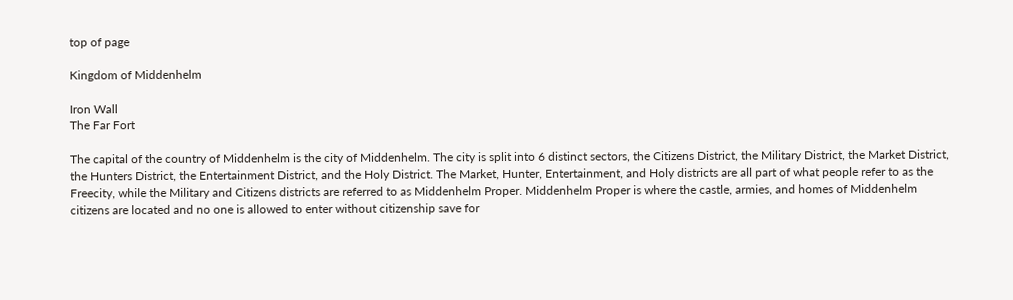top of page

Kingdom of Middenhelm

Iron Wall
The Far Fort

The capital of the country of Middenhelm is the city of Middenhelm. The city is split into 6 distinct sectors, the Citizens District, the Military District, the Market District, the Hunters District, the Entertainment District, and the Holy District. The Market, Hunter, Entertainment, and Holy districts are all part of what people refer to as the Freecity, while the Military and Citizens districts are referred to as Middenhelm Proper. Middenhelm Proper is where the castle, armies, and homes of Middenhelm citizens are located and no one is allowed to enter without citizenship save for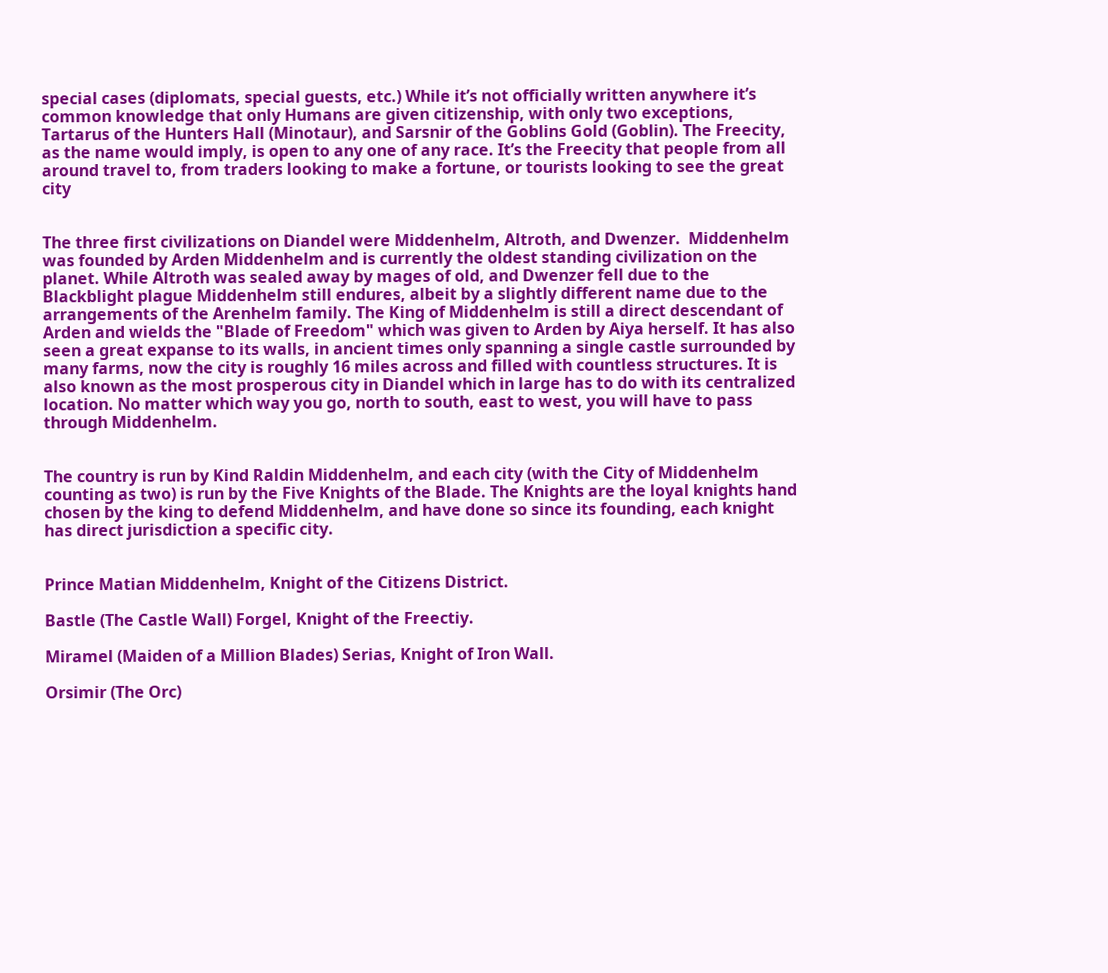special cases (diplomats, special guests, etc.) While it’s not officially written anywhere it’s common knowledge that only Humans are given citizenship, with only two exceptions, Tartarus of the Hunters Hall (Minotaur), and Sarsnir of the Goblins Gold (Goblin). The Freecity, as the name would imply, is open to any one of any race. It’s the Freecity that people from all around travel to, from traders looking to make a fortune, or tourists looking to see the great city


The three first civilizations on Diandel were Middenhelm, Altroth, and Dwenzer.  Middenhelm was founded by Arden Middenhelm and is currently the oldest standing civilization on the planet. While Altroth was sealed away by mages of old, and Dwenzer fell due to the Blackblight plague Middenhelm still endures, albeit by a slightly different name due to the arrangements of the Arenhelm family. The King of Middenhelm is still a direct descendant of Arden and wields the "Blade of Freedom" which was given to Arden by Aiya herself. It has also seen a great expanse to its walls, in ancient times only spanning a single castle surrounded by many farms, now the city is roughly 16 miles across and filled with countless structures. It is also known as the most prosperous city in Diandel which in large has to do with its centralized location. No matter which way you go, north to south, east to west, you will have to pass through Middenhelm.


The country is run by Kind Raldin Middenhelm, and each city (with the City of Middenhelm counting as two) is run by the Five Knights of the Blade. The Knights are the loyal knights hand chosen by the king to defend Middenhelm, and have done so since its founding, each knight has direct jurisdiction a specific city.


Prince Matian Middenhelm, Knight of the Citizens District.

Bastle (The Castle Wall) Forgel, Knight of the Freectiy.

Miramel (Maiden of a Million Blades) Serias, Knight of Iron Wall.

Orsimir (The Orc)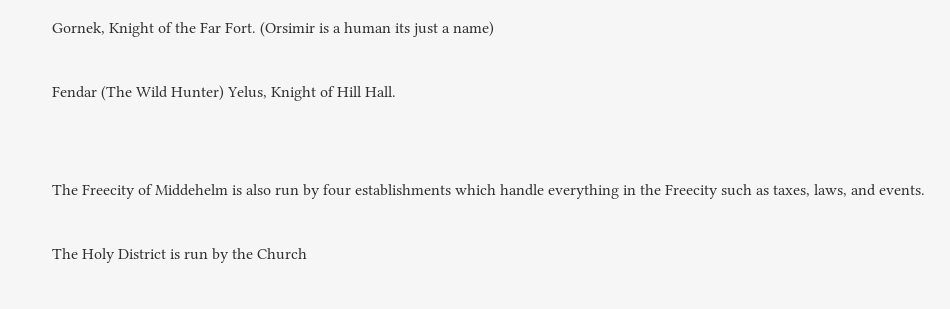Gornek, Knight of the Far Fort. (Orsimir is a human its just a name)

Fendar (The Wild Hunter) Yelus, Knight of Hill Hall.


The Freecity of Middehelm is also run by four establishments which handle everything in the Freecity such as taxes, laws, and events.

The Holy District is run by the Church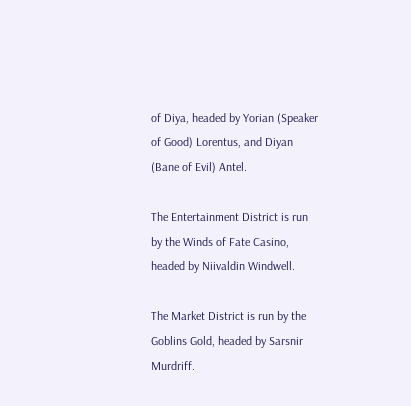of Diya, headed by Yorian (Speaker of Good) Lorentus, and Diyan (Bane of Evil) Antel.

The Entertainment District is run by the Winds of Fate Casino, headed by Niivaldin Windwell.

The Market District is run by the Goblins Gold, headed by Sarsnir Murdriff.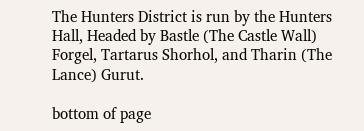The Hunters District is run by the Hunters Hall, Headed by Bastle (The Castle Wall) Forgel, Tartarus Shorhol, and Tharin (The Lance) Gurut.

bottom of page